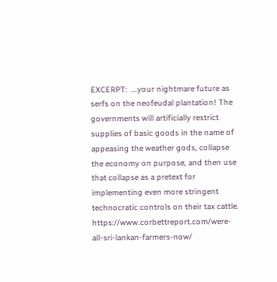EXCERPT:  ...your nightmare future as serfs on the neofeudal plantation! The governments will artificially restrict supplies of basic goods in the name of appeasing the weather gods, collapse the economy on purpose, and then use that collapse as a pretext for implementing even more stringent technocratic controls on their tax cattle. https://www.corbettreport.com/were-all-sri-lankan-farmers-now/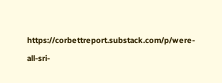https://corbettreport.substack.com/p/were-all-sri-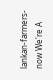lankan-farmers-now We're A